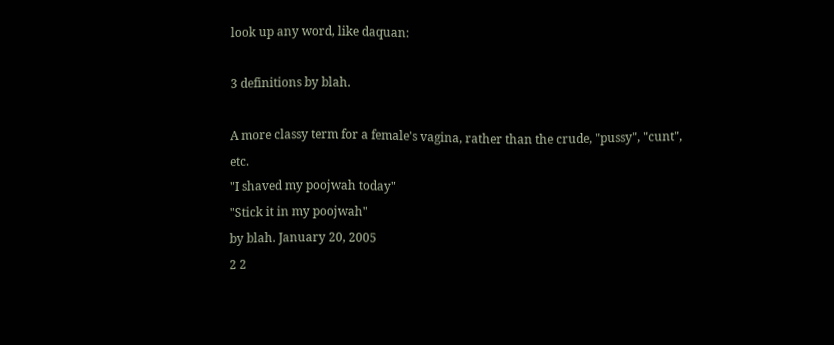look up any word, like daquan:

3 definitions by blah.

A more classy term for a female's vagina, rather than the crude, "pussy", "cunt", etc.
"I shaved my poojwah today"
"Stick it in my poojwah"
by blah. January 20, 2005
2 2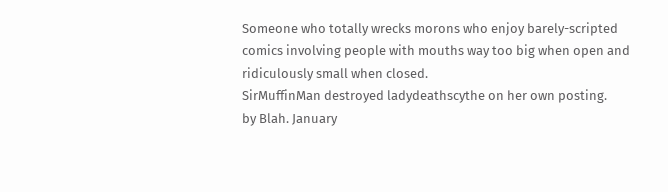Someone who totally wrecks morons who enjoy barely-scripted comics involving people with mouths way too big when open and ridiculously small when closed.
SirMuffinMan destroyed ladydeathscythe on her own posting.
by Blah. January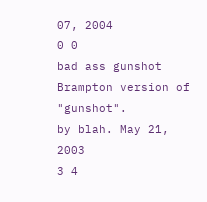07, 2004
0 0
bad ass gunshot
Brampton version of "gunshot".
by blah. May 21, 2003
3 4